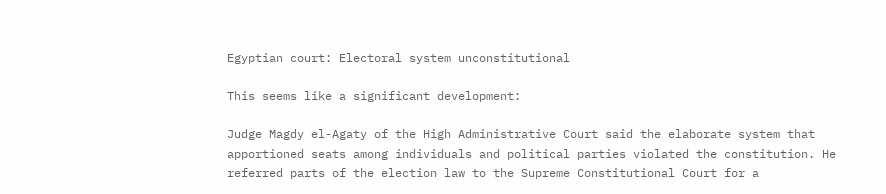Egyptian court: Electoral system unconstitutional

This seems like a significant development:

Judge Magdy el-Agaty of the High Administrative Court said the elaborate system that apportioned seats among individuals and political parties violated the constitution. He referred parts of the election law to the Supreme Constitutional Court for a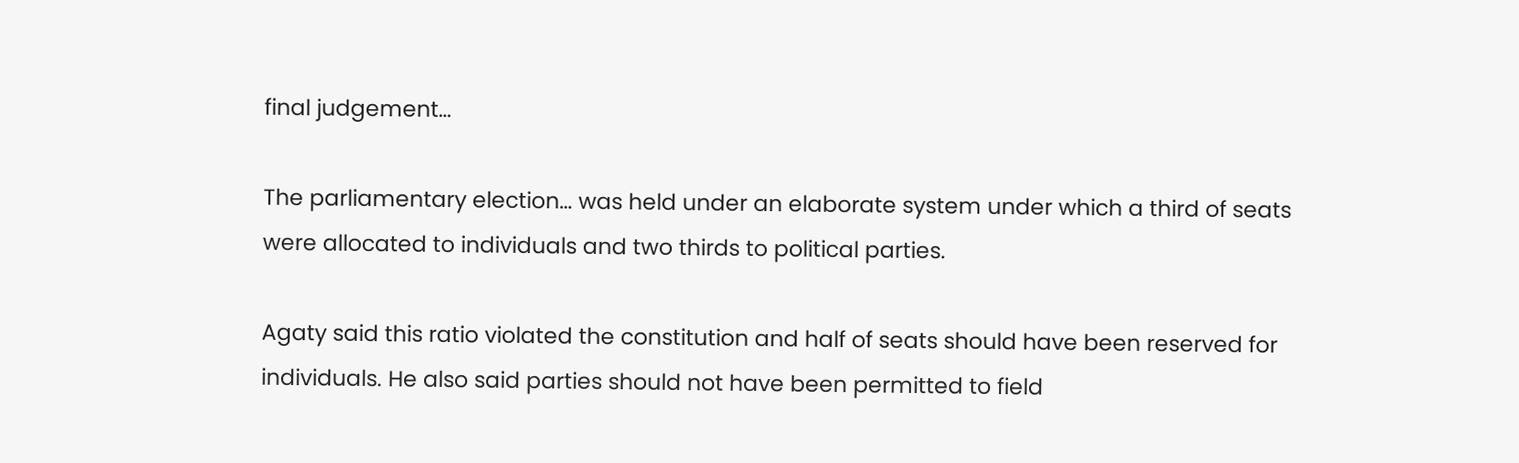final judgement…

The parliamentary election… was held under an elaborate system under which a third of seats were allocated to individuals and two thirds to political parties.

Agaty said this ratio violated the constitution and half of seats should have been reserved for individuals. He also said parties should not have been permitted to field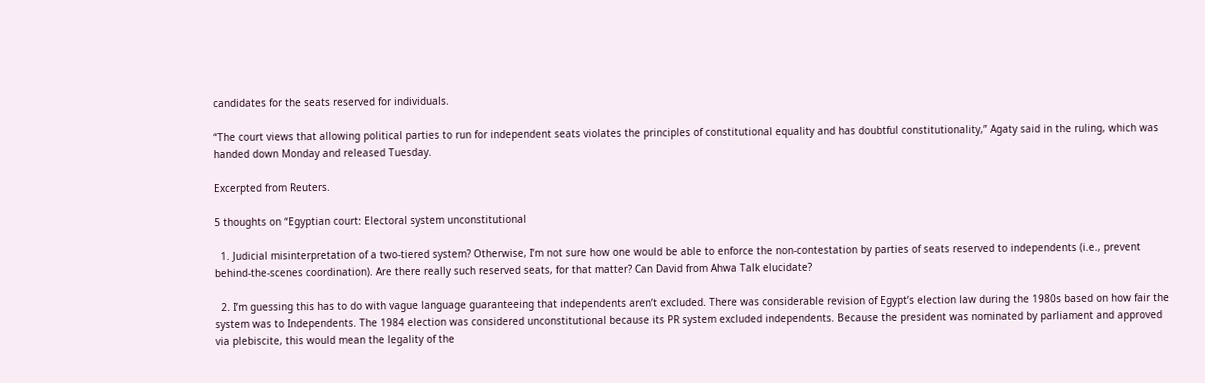candidates for the seats reserved for individuals.

“The court views that allowing political parties to run for independent seats violates the principles of constitutional equality and has doubtful constitutionality,” Agaty said in the ruling, which was handed down Monday and released Tuesday.

Excerpted from Reuters.

5 thoughts on “Egyptian court: Electoral system unconstitutional

  1. Judicial misinterpretation of a two-tiered system? Otherwise, I’m not sure how one would be able to enforce the non-contestation by parties of seats reserved to independents (i.e., prevent behind-the-scenes coordination). Are there really such reserved seats, for that matter? Can David from Ahwa Talk elucidate?

  2. I’m guessing this has to do with vague language guaranteeing that independents aren’t excluded. There was considerable revision of Egypt’s election law during the 1980s based on how fair the system was to Independents. The 1984 election was considered unconstitutional because its PR system excluded independents. Because the president was nominated by parliament and approved via plebiscite, this would mean the legality of the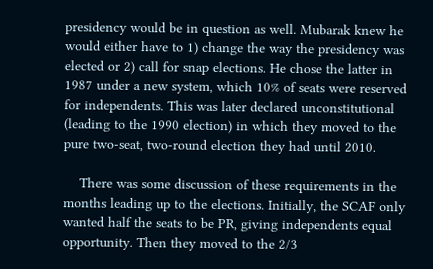presidency would be in question as well. Mubarak knew he would either have to 1) change the way the presidency was elected or 2) call for snap elections. He chose the latter in 1987 under a new system, which 10% of seats were reserved for independents. This was later declared unconstitutional (leading to the 1990 election) in which they moved to the pure two-seat, two-round election they had until 2010.

    There was some discussion of these requirements in the months leading up to the elections. Initially, the SCAF only wanted half the seats to be PR, giving independents equal opportunity. Then they moved to the 2/3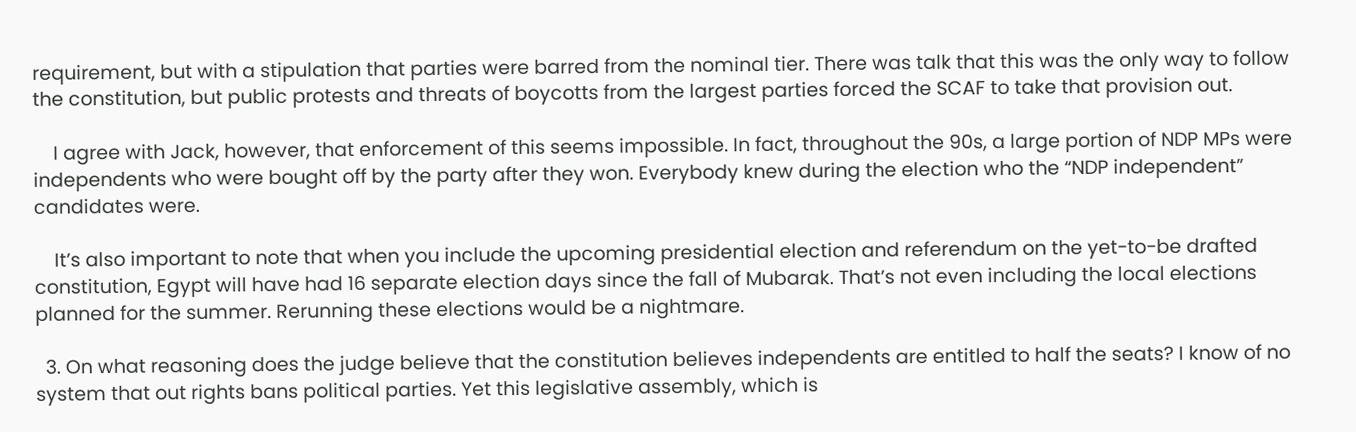requirement, but with a stipulation that parties were barred from the nominal tier. There was talk that this was the only way to follow the constitution, but public protests and threats of boycotts from the largest parties forced the SCAF to take that provision out.

    I agree with Jack, however, that enforcement of this seems impossible. In fact, throughout the 90s, a large portion of NDP MPs were independents who were bought off by the party after they won. Everybody knew during the election who the “NDP independent” candidates were.

    It’s also important to note that when you include the upcoming presidential election and referendum on the yet-to-be drafted constitution, Egypt will have had 16 separate election days since the fall of Mubarak. That’s not even including the local elections planned for the summer. Rerunning these elections would be a nightmare.

  3. On what reasoning does the judge believe that the constitution believes independents are entitled to half the seats? I know of no system that out rights bans political parties. Yet this legislative assembly, which is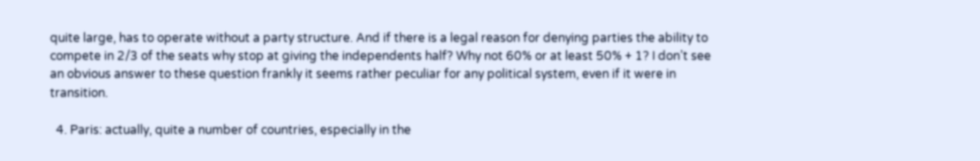quite large, has to operate without a party structure. And if there is a legal reason for denying parties the ability to compete in 2/3 of the seats why stop at giving the independents half? Why not 60% or at least 50% + 1? I don’t see an obvious answer to these question frankly it seems rather peculiar for any political system, even if it were in transition.

  4. Paris: actually, quite a number of countries, especially in the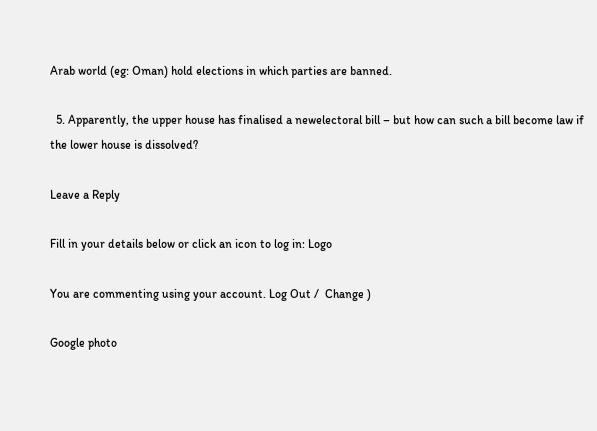Arab world (eg: Oman) hold elections in which parties are banned.

  5. Apparently, the upper house has finalised a newelectoral bill – but how can such a bill become law if the lower house is dissolved?

Leave a Reply

Fill in your details below or click an icon to log in: Logo

You are commenting using your account. Log Out /  Change )

Google photo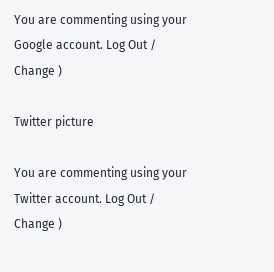You are commenting using your Google account. Log Out /  Change )

Twitter picture

You are commenting using your Twitter account. Log Out /  Change )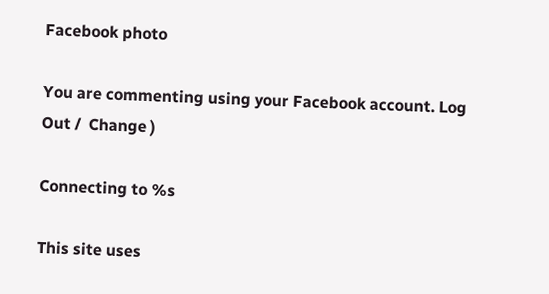Facebook photo

You are commenting using your Facebook account. Log Out /  Change )

Connecting to %s

This site uses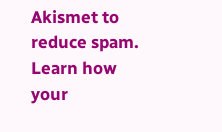Akismet to reduce spam. Learn how your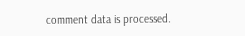comment data is processed.